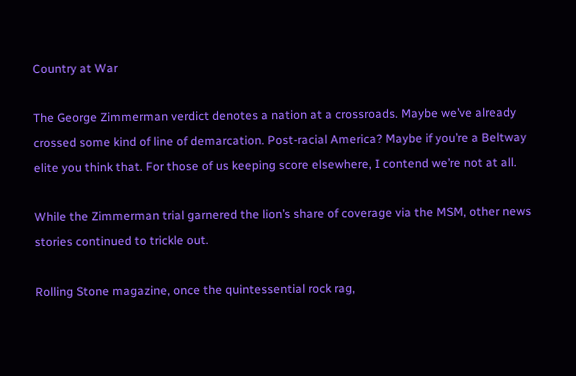Country at War

The George Zimmerman verdict denotes a nation at a crossroads. Maybe we’ve already crossed some kind of line of demarcation. Post-racial America? Maybe if you’re a Beltway elite you think that. For those of us keeping score elsewhere, I contend we’re not at all.

While the Zimmerman trial garnered the lion’s share of coverage via the MSM, other news stories continued to trickle out.

Rolling Stone magazine, once the quintessential rock rag,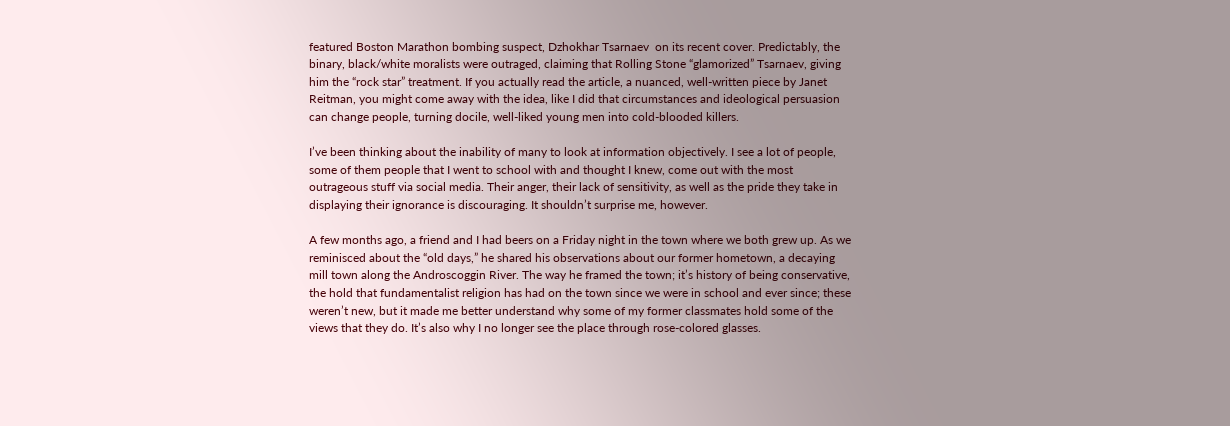featured Boston Marathon bombing suspect, Dzhokhar Tsarnaev  on its recent cover. Predictably, the binary, black/white moralists were outraged, claiming that Rolling Stone “glamorized” Tsarnaev, giving him the “rock star” treatment. If you actually read the article, a nuanced, well-written piece by Janet Reitman, you might come away with the idea, like I did that circumstances and ideological persuasion can change people, turning docile, well-liked young men into cold-blooded killers.

I’ve been thinking about the inability of many to look at information objectively. I see a lot of people, some of them people that I went to school with and thought I knew, come out with the most outrageous stuff via social media. Their anger, their lack of sensitivity, as well as the pride they take in displaying their ignorance is discouraging. It shouldn’t surprise me, however.

A few months ago, a friend and I had beers on a Friday night in the town where we both grew up. As we reminisced about the “old days,” he shared his observations about our former hometown, a decaying mill town along the Androscoggin River. The way he framed the town; it’s history of being conservative, the hold that fundamentalist religion has had on the town since we were in school and ever since; these weren’t new, but it made me better understand why some of my former classmates hold some of the views that they do. It’s also why I no longer see the place through rose-colored glasses.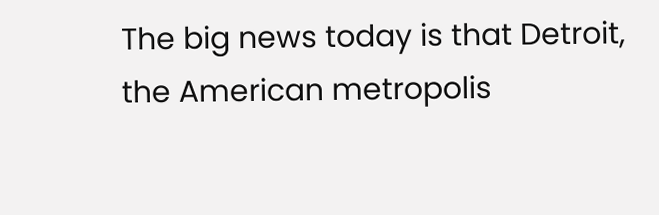The big news today is that Detroit, the American metropolis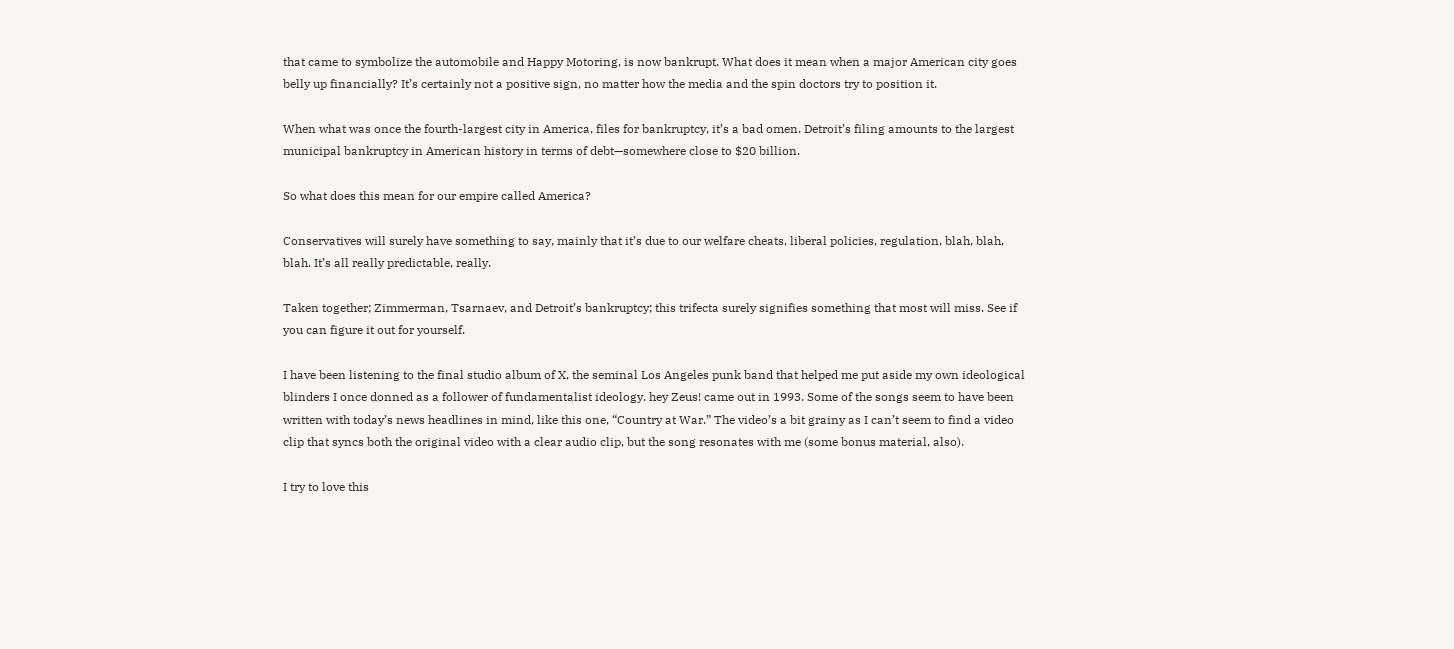that came to symbolize the automobile and Happy Motoring, is now bankrupt. What does it mean when a major American city goes belly up financially? It’s certainly not a positive sign, no matter how the media and the spin doctors try to position it.

When what was once the fourth-largest city in America, files for bankruptcy, it’s a bad omen. Detroit’s filing amounts to the largest municipal bankruptcy in American history in terms of debt—somewhere close to $20 billion.

So what does this mean for our empire called America?

Conservatives will surely have something to say, mainly that it’s due to our welfare cheats, liberal policies, regulation, blah, blah, blah. It’s all really predictable, really.

Taken together; Zimmerman, Tsarnaev, and Detroit’s bankruptcy; this trifecta surely signifies something that most will miss. See if you can figure it out for yourself.

I have been listening to the final studio album of X, the seminal Los Angeles punk band that helped me put aside my own ideological blinders I once donned as a follower of fundamentalist ideology. hey Zeus! came out in 1993. Some of the songs seem to have been written with today’s news headlines in mind, like this one, “Country at War.” The video’s a bit grainy as I can’t seem to find a video clip that syncs both the original video with a clear audio clip, but the song resonates with me (some bonus material, also).

I try to love this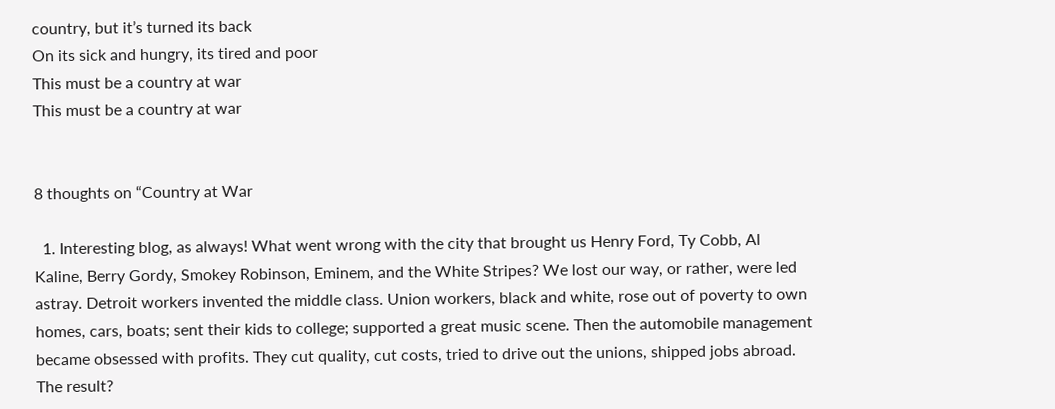country, but it’s turned its back
On its sick and hungry, its tired and poor
This must be a country at war
This must be a country at war


8 thoughts on “Country at War

  1. Interesting blog, as always! What went wrong with the city that brought us Henry Ford, Ty Cobb, Al Kaline, Berry Gordy, Smokey Robinson, Eminem, and the White Stripes? We lost our way, or rather, were led astray. Detroit workers invented the middle class. Union workers, black and white, rose out of poverty to own homes, cars, boats; sent their kids to college; supported a great music scene. Then the automobile management became obsessed with profits. They cut quality, cut costs, tried to drive out the unions, shipped jobs abroad. The result?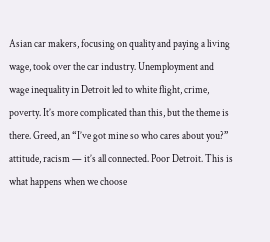Asian car makers, focusing on quality and paying a living wage, took over the car industry. Unemployment and wage inequality in Detroit led to white flight, crime, poverty. It’s more complicated than this, but the theme is there. Greed, an “I’ve got mine so who cares about you?” attitude, racism — it’s all connected. Poor Detroit. This is what happens when we choose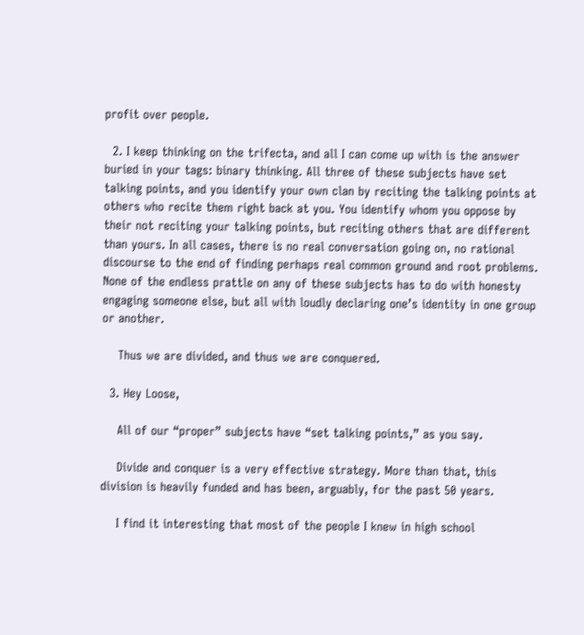profit over people.

  2. I keep thinking on the trifecta, and all I can come up with is the answer buried in your tags: binary thinking. All three of these subjects have set talking points, and you identify your own clan by reciting the talking points at others who recite them right back at you. You identify whom you oppose by their not reciting your talking points, but reciting others that are different than yours. In all cases, there is no real conversation going on, no rational discourse to the end of finding perhaps real common ground and root problems. None of the endless prattle on any of these subjects has to do with honesty engaging someone else, but all with loudly declaring one’s identity in one group or another.

    Thus we are divided, and thus we are conquered.

  3. Hey Loose,

    All of our “proper” subjects have “set talking points,” as you say.

    Divide and conquer is a very effective strategy. More than that, this division is heavily funded and has been, arguably, for the past 50 years.

    I find it interesting that most of the people I knew in high school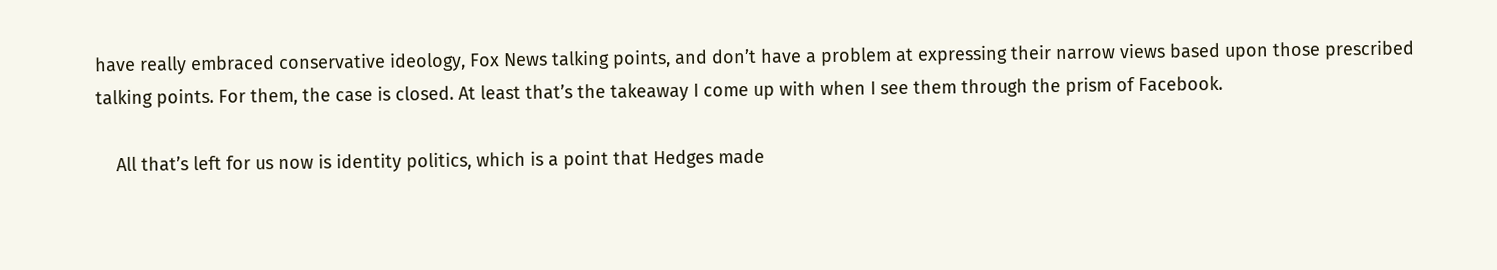have really embraced conservative ideology, Fox News talking points, and don’t have a problem at expressing their narrow views based upon those prescribed talking points. For them, the case is closed. At least that’s the takeaway I come up with when I see them through the prism of Facebook.

    All that’s left for us now is identity politics, which is a point that Hedges made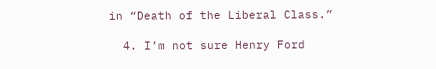in “Death of the Liberal Class.”

  4. I’m not sure Henry Ford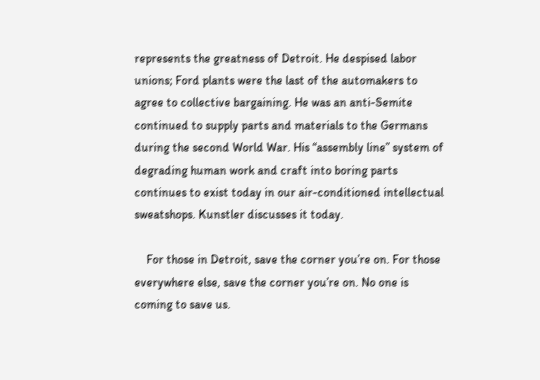represents the greatness of Detroit. He despised labor unions; Ford plants were the last of the automakers to agree to collective bargaining. He was an anti-Semite continued to supply parts and materials to the Germans during the second World War. His “assembly line” system of degrading human work and craft into boring parts continues to exist today in our air-conditioned intellectual sweatshops. Kunstler discusses it today.

    For those in Detroit, save the corner you’re on. For those everywhere else, save the corner you’re on. No one is coming to save us.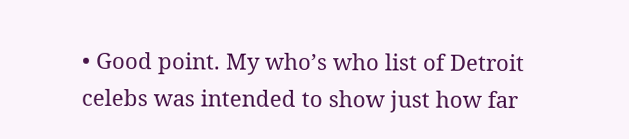• Good point. My who’s who list of Detroit celebs was intended to show just how far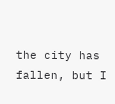the city has fallen, but I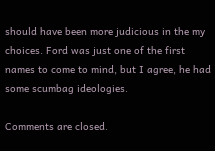should have been more judicious in the my choices. Ford was just one of the first names to come to mind, but I agree, he had some scumbag ideologies.

Comments are closed.